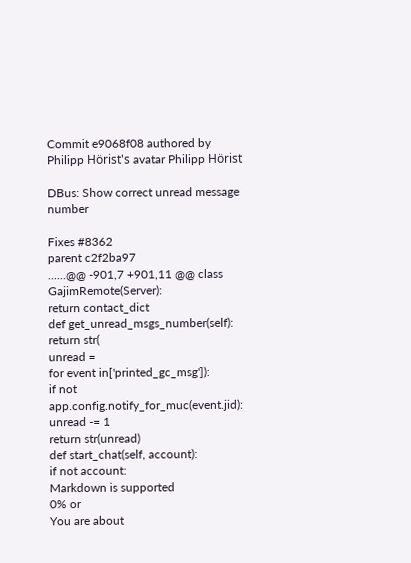Commit e9068f08 authored by Philipp Hörist's avatar Philipp Hörist

DBus: Show correct unread message number

Fixes #8362
parent c2f2ba97
......@@ -901,7 +901,11 @@ class GajimRemote(Server):
return contact_dict
def get_unread_msgs_number(self):
return str(
unread =
for event in['printed_gc_msg']):
if not app.config.notify_for_muc(event.jid):
unread -= 1
return str(unread)
def start_chat(self, account):
if not account:
Markdown is supported
0% or
You are about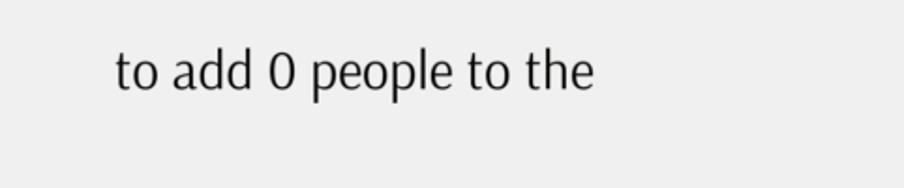to add 0 people to the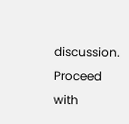discussion. Proceed with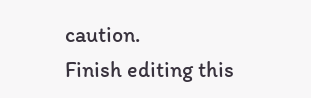caution.
Finish editing this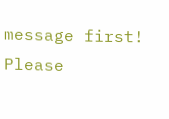message first!
Please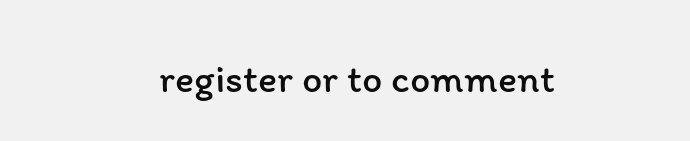register or to comment